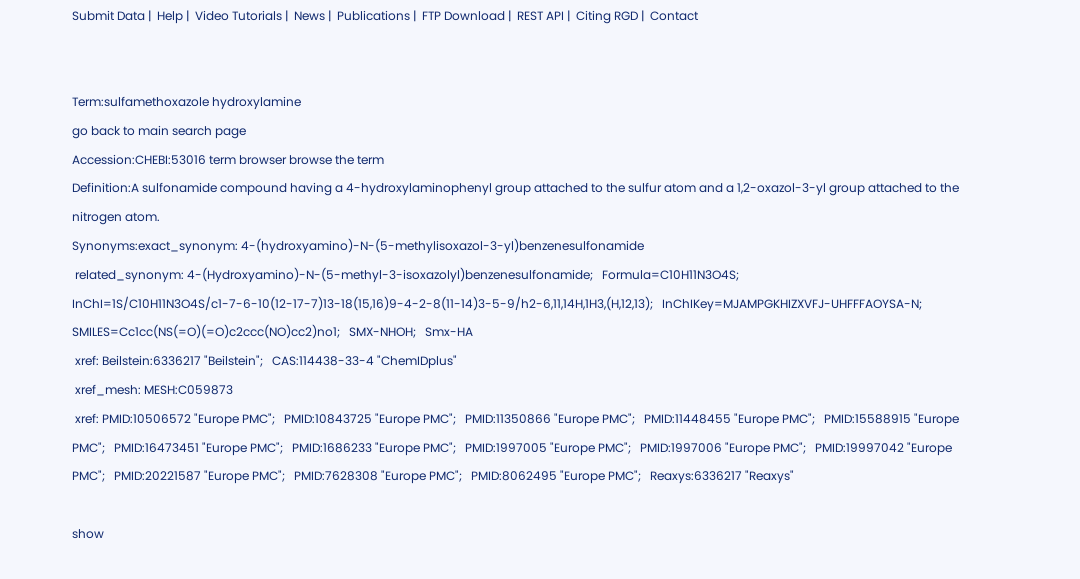Submit Data |  Help |  Video Tutorials |  News |  Publications |  FTP Download |  REST API |  Citing RGD |  Contact


Term:sulfamethoxazole hydroxylamine
go back to main search page
Accession:CHEBI:53016 term browser browse the term
Definition:A sulfonamide compound having a 4-hydroxylaminophenyl group attached to the sulfur atom and a 1,2-oxazol-3-yl group attached to the nitrogen atom.
Synonyms:exact_synonym: 4-(hydroxyamino)-N-(5-methylisoxazol-3-yl)benzenesulfonamide
 related_synonym: 4-(Hydroxyamino)-N-(5-methyl-3-isoxazolyl)benzenesulfonamide;   Formula=C10H11N3O4S;   InChI=1S/C10H11N3O4S/c1-7-6-10(12-17-7)13-18(15,16)9-4-2-8(11-14)3-5-9/h2-6,11,14H,1H3,(H,12,13);   InChIKey=MJAMPGKHIZXVFJ-UHFFFAOYSA-N;   SMILES=Cc1cc(NS(=O)(=O)c2ccc(NO)cc2)no1;   SMX-NHOH;   Smx-HA
 xref: Beilstein:6336217 "Beilstein";   CAS:114438-33-4 "ChemIDplus"
 xref_mesh: MESH:C059873
 xref: PMID:10506572 "Europe PMC";   PMID:10843725 "Europe PMC";   PMID:11350866 "Europe PMC";   PMID:11448455 "Europe PMC";   PMID:15588915 "Europe PMC";   PMID:16473451 "Europe PMC";   PMID:1686233 "Europe PMC";   PMID:1997005 "Europe PMC";   PMID:1997006 "Europe PMC";   PMID:19997042 "Europe PMC";   PMID:20221587 "Europe PMC";   PMID:7628308 "Europe PMC";   PMID:8062495 "Europe PMC";   Reaxys:6336217 "Reaxys"

show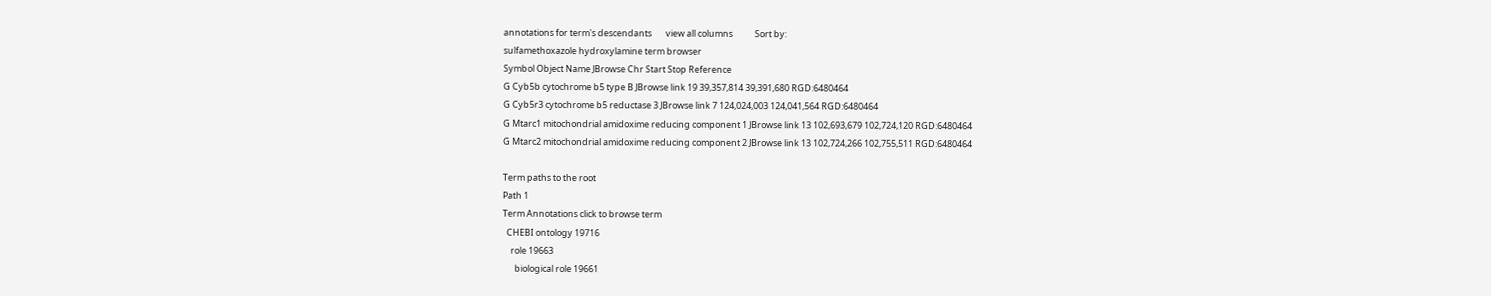annotations for term's descendants       view all columns           Sort by:
sulfamethoxazole hydroxylamine term browser
Symbol Object Name JBrowse Chr Start Stop Reference
G Cyb5b cytochrome b5 type B JBrowse link 19 39,357,814 39,391,680 RGD:6480464
G Cyb5r3 cytochrome b5 reductase 3 JBrowse link 7 124,024,003 124,041,564 RGD:6480464
G Mtarc1 mitochondrial amidoxime reducing component 1 JBrowse link 13 102,693,679 102,724,120 RGD:6480464
G Mtarc2 mitochondrial amidoxime reducing component 2 JBrowse link 13 102,724,266 102,755,511 RGD:6480464

Term paths to the root
Path 1
Term Annotations click to browse term
  CHEBI ontology 19716
    role 19663
      biological role 19661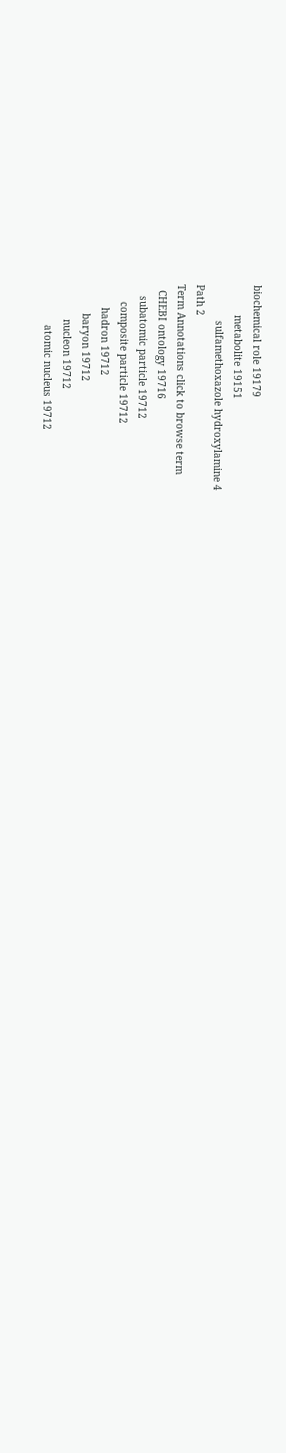biochemical role 19179
          metabolite 19151
            sulfamethoxazole hydroxylamine 4
Path 2
Term Annotations click to browse term
  CHEBI ontology 19716
    subatomic particle 19712
      composite particle 19712
        hadron 19712
          baryon 19712
            nucleon 19712
              atomic nucleus 19712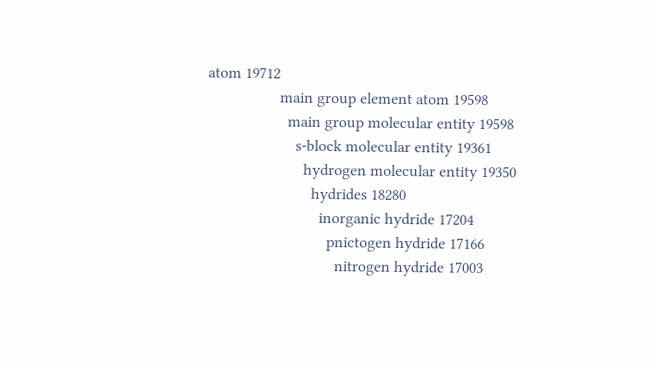atom 19712
                  main group element atom 19598
                    main group molecular entity 19598
                      s-block molecular entity 19361
                        hydrogen molecular entity 19350
                          hydrides 18280
                            inorganic hydride 17204
                              pnictogen hydride 17166
                                nitrogen hydride 17003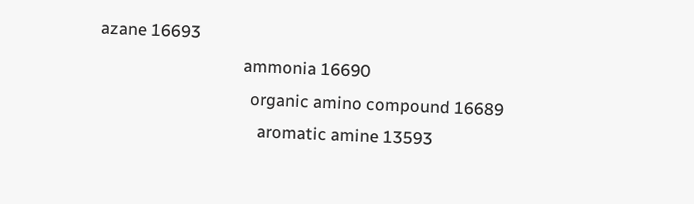azane 16693
                                    ammonia 16690
                                      organic amino compound 16689
                                        aromatic amine 13593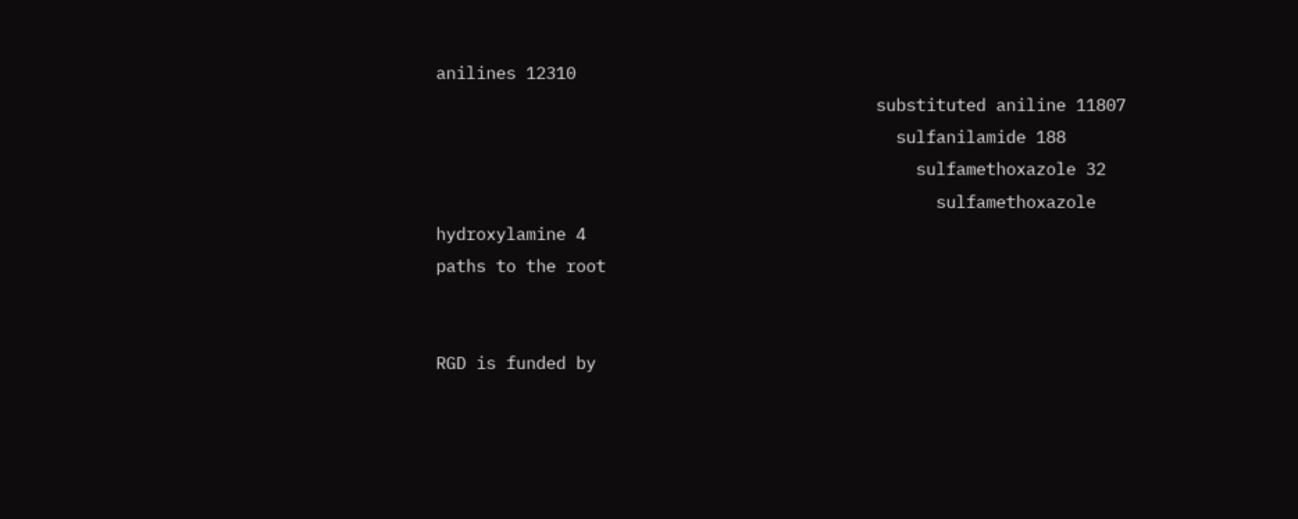anilines 12310
                                            substituted aniline 11807
                                              sulfanilamide 188
                                                sulfamethoxazole 32
                                                  sulfamethoxazole hydroxylamine 4
paths to the root


RGD is funded by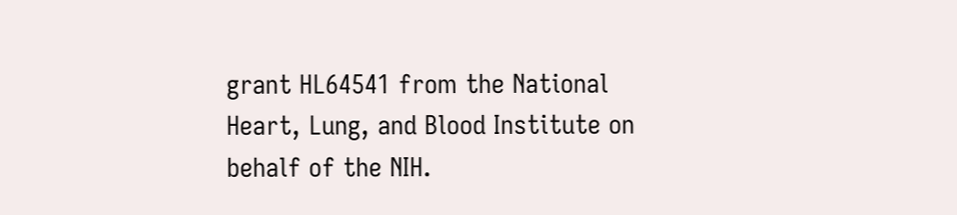grant HL64541 from the National Heart, Lung, and Blood Institute on behalf of the NIH.